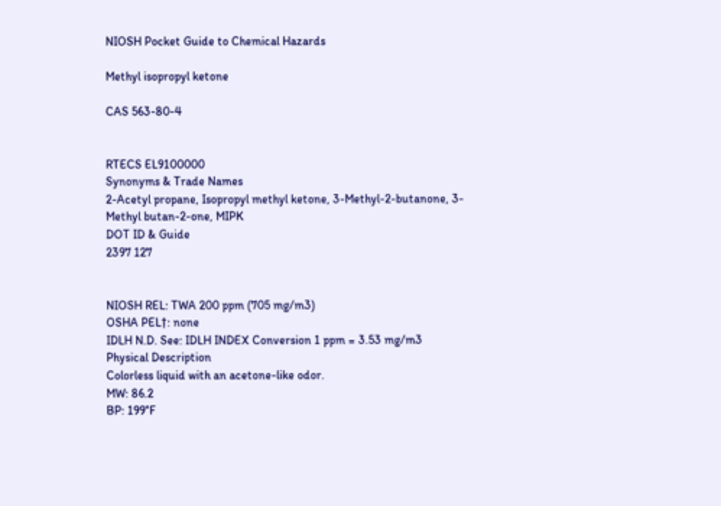NIOSH Pocket Guide to Chemical Hazards

Methyl isopropyl ketone

CAS 563-80-4


RTECS EL9100000
Synonyms & Trade Names
2-Acetyl propane, Isopropyl methyl ketone, 3-Methyl-2-butanone, 3-Methyl butan-2-one, MIPK
DOT ID & Guide
2397 127


NIOSH REL: TWA 200 ppm (705 mg/m3)
OSHA PEL†: none
IDLH N.D. See: IDLH INDEX Conversion 1 ppm = 3.53 mg/m3
Physical Description
Colorless liquid with an acetone-like odor.
MW: 86.2
BP: 199°F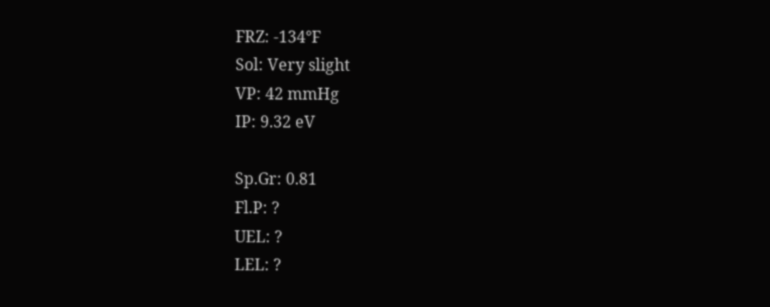FRZ: -134°F
Sol: Very slight
VP: 42 mmHg
IP: 9.32 eV

Sp.Gr: 0.81
Fl.P: ?
UEL: ?
LEL: ?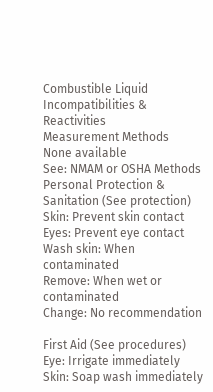Combustible Liquid
Incompatibilities & Reactivities
Measurement Methods
None available
See: NMAM or OSHA Methods
Personal Protection & Sanitation (See protection)
Skin: Prevent skin contact
Eyes: Prevent eye contact
Wash skin: When contaminated
Remove: When wet or contaminated
Change: No recommendation

First Aid (See procedures)
Eye: Irrigate immediately
Skin: Soap wash immediately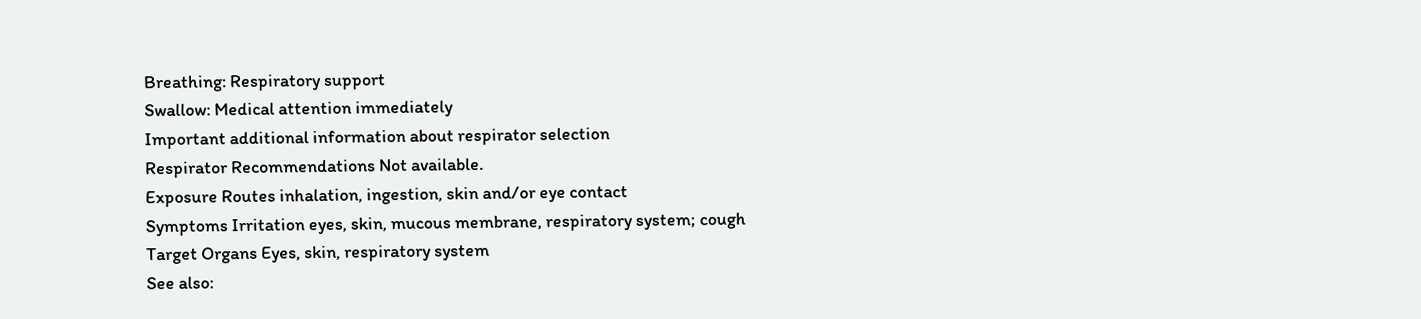Breathing: Respiratory support
Swallow: Medical attention immediately
Important additional information about respirator selection
Respirator Recommendations Not available.
Exposure Routes inhalation, ingestion, skin and/or eye contact
Symptoms Irritation eyes, skin, mucous membrane, respiratory system; cough
Target Organs Eyes, skin, respiratory system
See also: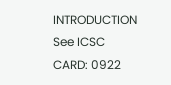INTRODUCTION   See ICSC CARD: 0922